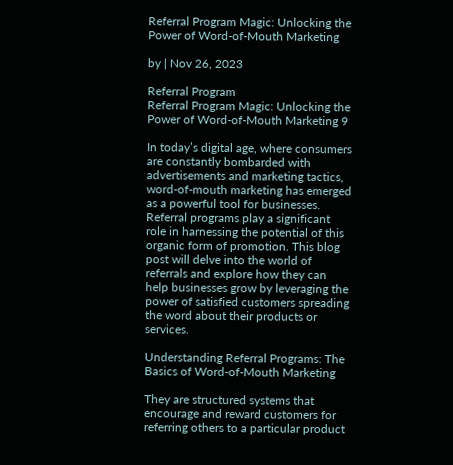Referral Program Magic: Unlocking the Power of Word-of-Mouth Marketing

by | Nov 26, 2023

Referral Program
Referral Program Magic: Unlocking the Power of Word-of-Mouth Marketing 9

In today’s digital age, where consumers are constantly bombarded with advertisements and marketing tactics, word-of-mouth marketing has emerged as a powerful tool for businesses. Referral programs play a significant role in harnessing the potential of this organic form of promotion. This blog post will delve into the world of referrals and explore how they can help businesses grow by leveraging the power of satisfied customers spreading the word about their products or services.

Understanding Referral Programs: The Basics of Word-of-Mouth Marketing

They are structured systems that encourage and reward customers for referring others to a particular product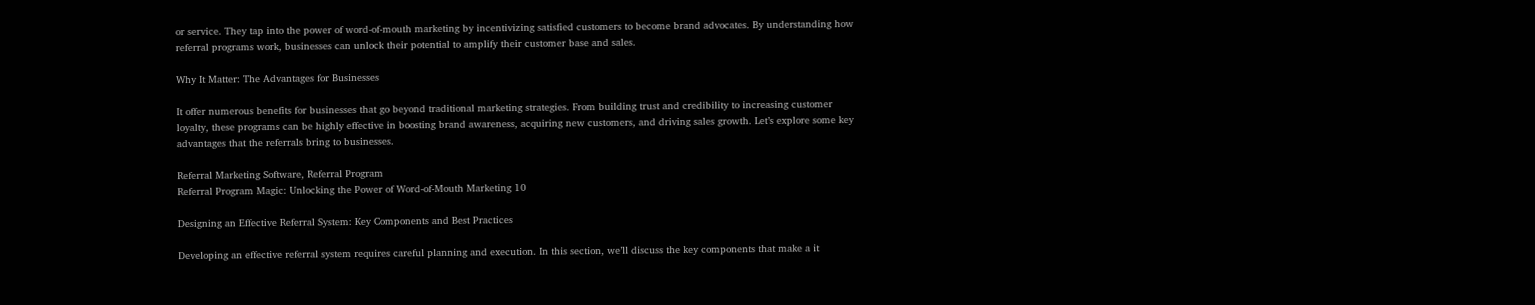or service. They tap into the power of word-of-mouth marketing by incentivizing satisfied customers to become brand advocates. By understanding how referral programs work, businesses can unlock their potential to amplify their customer base and sales.

Why It Matter: The Advantages for Businesses

It offer numerous benefits for businesses that go beyond traditional marketing strategies. From building trust and credibility to increasing customer loyalty, these programs can be highly effective in boosting brand awareness, acquiring new customers, and driving sales growth. Let’s explore some key advantages that the referrals bring to businesses.

Referral Marketing Software, Referral Program
Referral Program Magic: Unlocking the Power of Word-of-Mouth Marketing 10

Designing an Effective Referral System: Key Components and Best Practices

Developing an effective referral system requires careful planning and execution. In this section, we’ll discuss the key components that make a it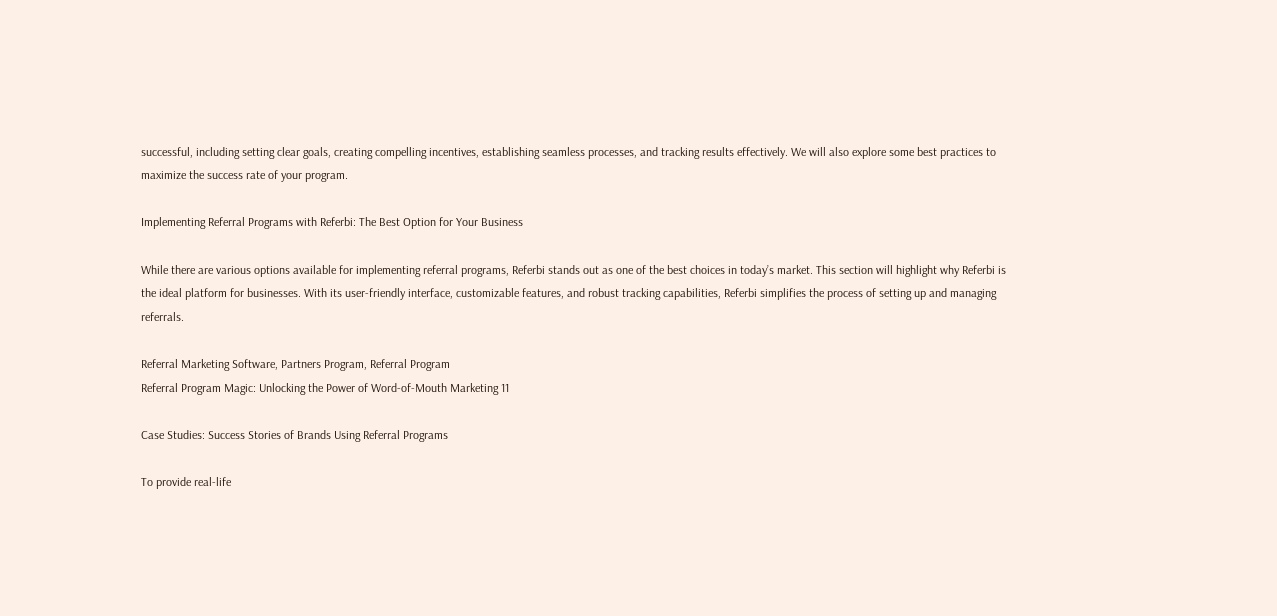successful, including setting clear goals, creating compelling incentives, establishing seamless processes, and tracking results effectively. We will also explore some best practices to maximize the success rate of your program.

Implementing Referral Programs with Referbi: The Best Option for Your Business

While there are various options available for implementing referral programs, Referbi stands out as one of the best choices in today’s market. This section will highlight why Referbi is the ideal platform for businesses. With its user-friendly interface, customizable features, and robust tracking capabilities, Referbi simplifies the process of setting up and managing referrals.

Referral Marketing Software, Partners Program, Referral Program
Referral Program Magic: Unlocking the Power of Word-of-Mouth Marketing 11

Case Studies: Success Stories of Brands Using Referral Programs

To provide real-life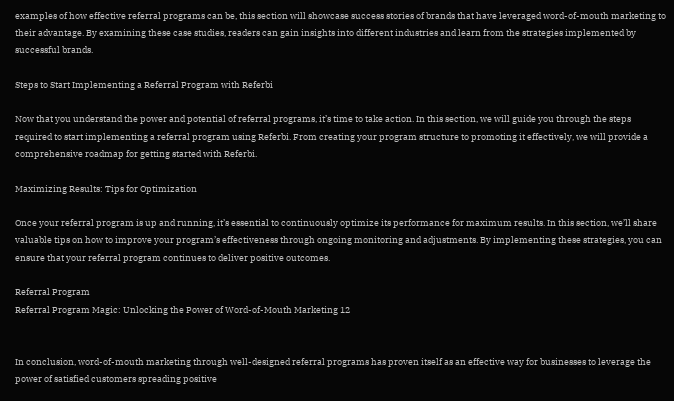examples of how effective referral programs can be, this section will showcase success stories of brands that have leveraged word-of-mouth marketing to their advantage. By examining these case studies, readers can gain insights into different industries and learn from the strategies implemented by successful brands.

Steps to Start Implementing a Referral Program with Referbi

Now that you understand the power and potential of referral programs, it’s time to take action. In this section, we will guide you through the steps required to start implementing a referral program using Referbi. From creating your program structure to promoting it effectively, we will provide a comprehensive roadmap for getting started with Referbi.

Maximizing Results: Tips for Optimization

Once your referral program is up and running, it’s essential to continuously optimize its performance for maximum results. In this section, we’ll share valuable tips on how to improve your program’s effectiveness through ongoing monitoring and adjustments. By implementing these strategies, you can ensure that your referral program continues to deliver positive outcomes.

Referral Program
Referral Program Magic: Unlocking the Power of Word-of-Mouth Marketing 12


In conclusion, word-of-mouth marketing through well-designed referral programs has proven itself as an effective way for businesses to leverage the power of satisfied customers spreading positive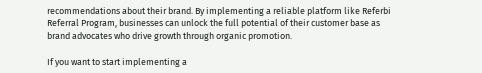recommendations about their brand. By implementing a reliable platform like Referbi Referral Program, businesses can unlock the full potential of their customer base as brand advocates who drive growth through organic promotion.

If you want to start implementing a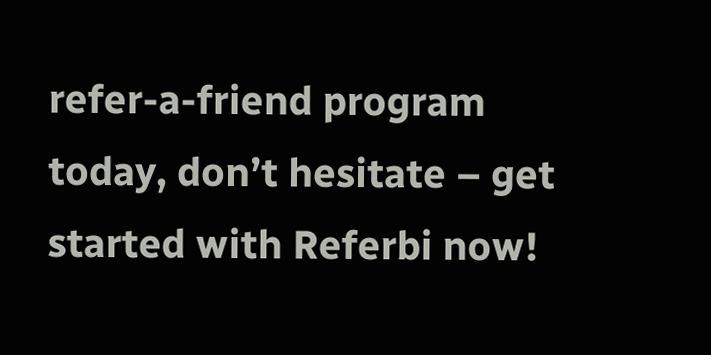refer-a-friend program today, don’t hesitate – get started with Referbi now!